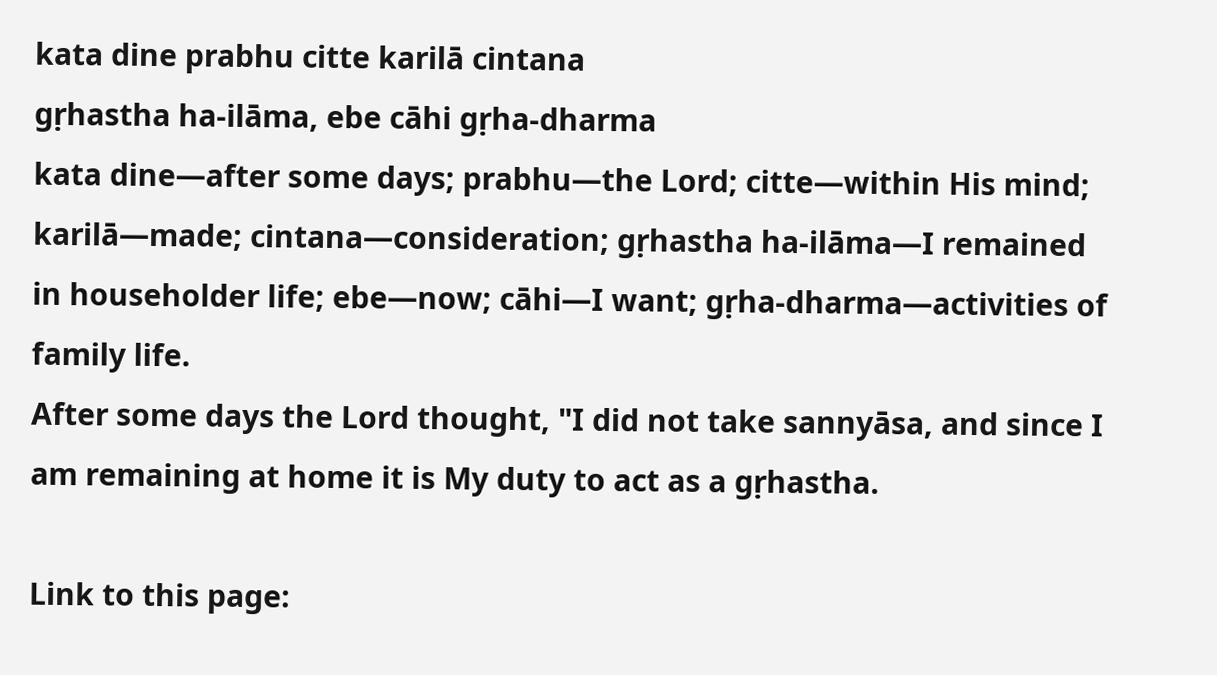kata dine prabhu citte karilā cintana
gṛhastha ha-ilāma, ebe cāhi gṛha-dharma
kata dine—after some days; prabhu—the Lord; citte—within His mind; karilā—made; cintana—consideration; gṛhastha ha-ilāma—I remained in householder life; ebe—now; cāhi—I want; gṛha-dharma—activities of family life.
After some days the Lord thought, "I did not take sannyāsa, and since I am remaining at home it is My duty to act as a gṛhastha.

Link to this page: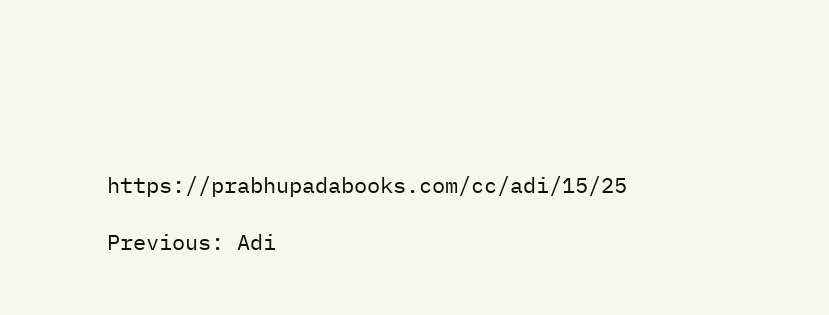https://prabhupadabooks.com/cc/adi/15/25

Previous: Adi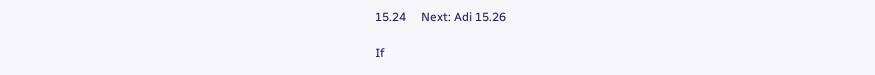15.24     Next: Adi 15.26

If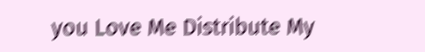you Love Me Distribute My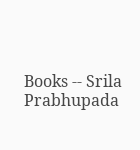Books -- Srila Prabhupada